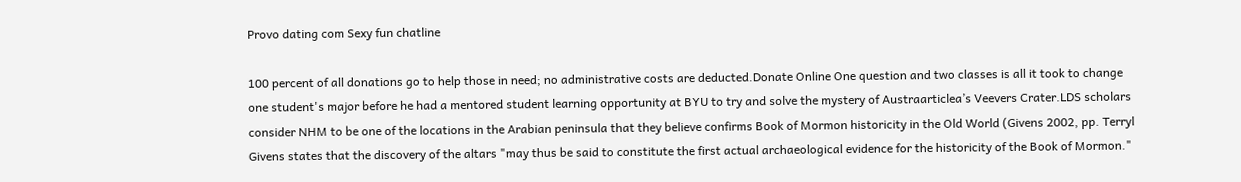Provo dating com Sexy fun chatline

100 percent of all donations go to help those in need; no administrative costs are deducted.Donate Online One question and two classes is all it took to change one student's major before he had a mentored student learning opportunity at BYU to try and solve the mystery of Austraarticlea’s Veevers Crater.LDS scholars consider NHM to be one of the locations in the Arabian peninsula that they believe confirms Book of Mormon historicity in the Old World (Givens 2002, pp. Terryl Givens states that the discovery of the altars "may thus be said to constitute the first actual archaeological evidence for the historicity of the Book of Mormon."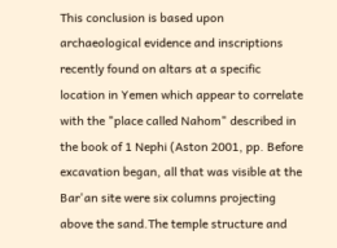This conclusion is based upon archaeological evidence and inscriptions recently found on altars at a specific location in Yemen which appear to correlate with the "place called Nahom" described in the book of 1 Nephi (Aston 2001, pp. Before excavation began, all that was visible at the Bar'an site were six columns projecting above the sand.The temple structure and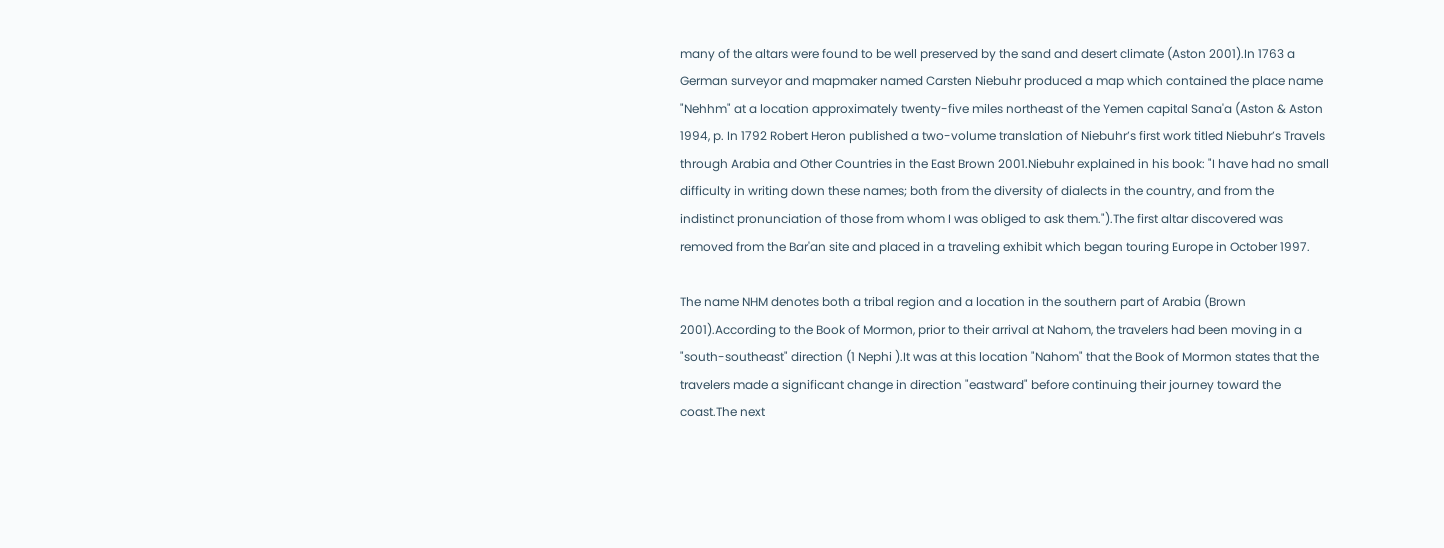many of the altars were found to be well preserved by the sand and desert climate (Aston 2001).In 1763 a German surveyor and mapmaker named Carsten Niebuhr produced a map which contained the place name "Nehhm" at a location approximately twenty-five miles northeast of the Yemen capital Sana'a (Aston & Aston 1994, p. In 1792 Robert Heron published a two-volume translation of Niebuhr’s first work titled Niebuhr’s Travels through Arabia and Other Countries in the East Brown 2001.Niebuhr explained in his book: "I have had no small difficulty in writing down these names; both from the diversity of dialects in the country, and from the indistinct pronunciation of those from whom I was obliged to ask them.").The first altar discovered was removed from the Bar'an site and placed in a traveling exhibit which began touring Europe in October 1997.

The name NHM denotes both a tribal region and a location in the southern part of Arabia (Brown 2001).According to the Book of Mormon, prior to their arrival at Nahom, the travelers had been moving in a "south-southeast" direction (1 Nephi ).It was at this location "Nahom" that the Book of Mormon states that the travelers made a significant change in direction "eastward" before continuing their journey toward the coast.The next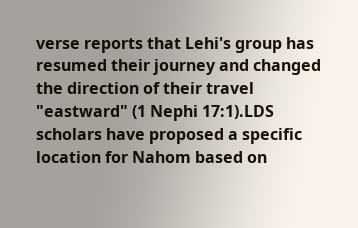verse reports that Lehi's group has resumed their journey and changed the direction of their travel "eastward" (1 Nephi 17:1).LDS scholars have proposed a specific location for Nahom based on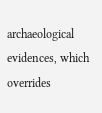archaeological evidences, which overrides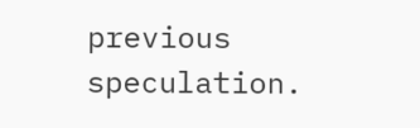previous speculation.